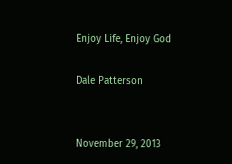Enjoy Life, Enjoy God

Dale Patterson


November 29, 2013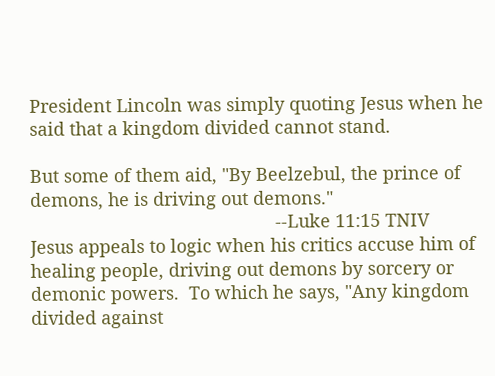President Lincoln was simply quoting Jesus when he said that a kingdom divided cannot stand.

But some of them aid, "By Beelzebul, the prince of demons, he is driving out demons."
                                                 --Luke 11:15 TNIV
Jesus appeals to logic when his critics accuse him of healing people, driving out demons by sorcery or demonic powers.  To which he says, "Any kingdom divided against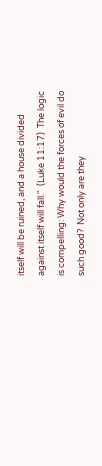itself will be ruined, and a house divided against itself will fall."  (Luke 11:17)  The logic is compelling: Why would the forces of evil do such good?  Not only are they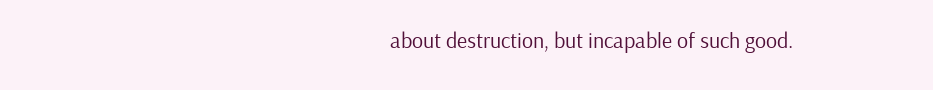about destruction, but incapable of such good.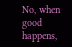No, when good happens,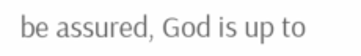be assured, God is up to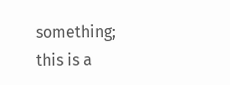something; this is a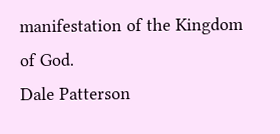manifestation of the Kingdom of God.
Dale Patterson